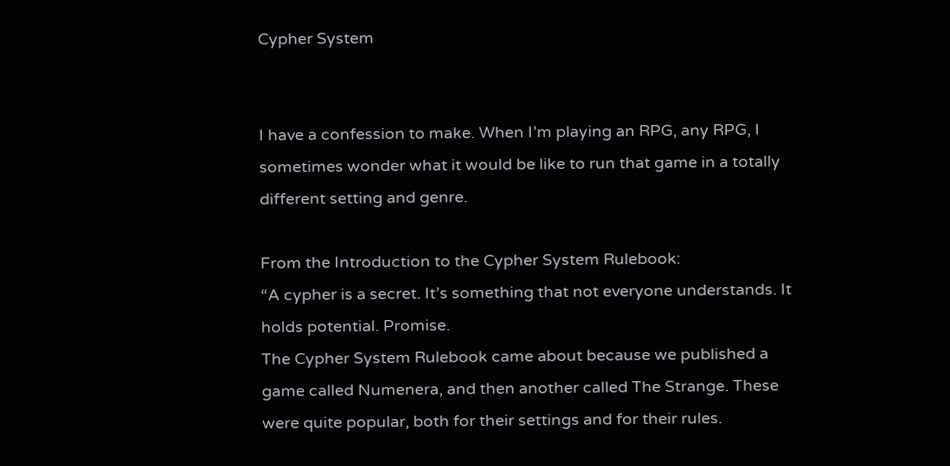Cypher System


I have a confession to make. When I’m playing an RPG, any RPG, I sometimes wonder what it would be like to run that game in a totally different setting and genre.

From the Introduction to the Cypher System Rulebook:
“A cypher is a secret. It’s something that not everyone understands. It holds potential. Promise.
The Cypher System Rulebook came about because we published a game called Numenera, and then another called The Strange. These were quite popular, both for their settings and for their rules.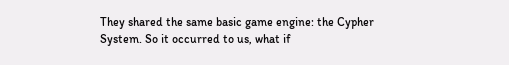They shared the same basic game engine: the Cypher System. So it occurred to us, what if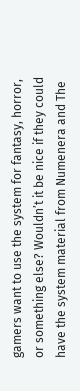gamers want to use the system for fantasy, horror, or something else? Wouldn’t it be nice if they could have the system material from Numenera and The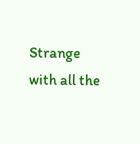Strange with all the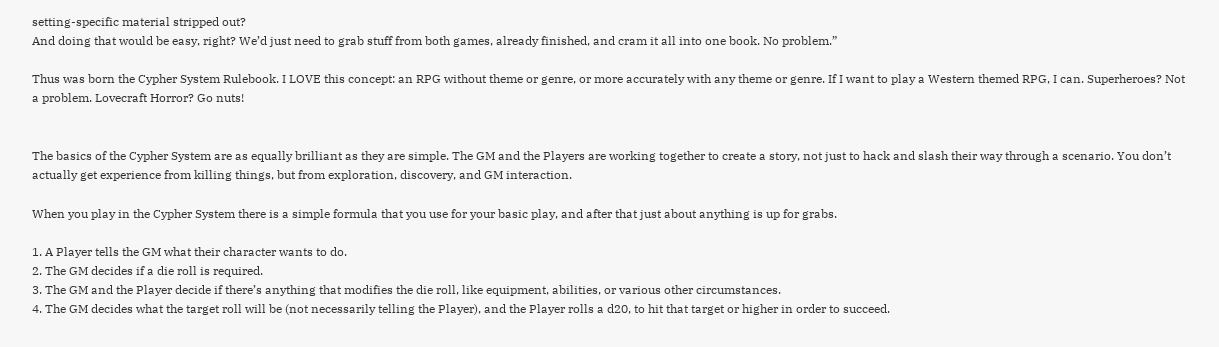setting-specific material stripped out?
And doing that would be easy, right? We’d just need to grab stuff from both games, already finished, and cram it all into one book. No problem.”

Thus was born the Cypher System Rulebook. I LOVE this concept: an RPG without theme or genre, or more accurately with any theme or genre. If I want to play a Western themed RPG, I can. Superheroes? Not a problem. Lovecraft Horror? Go nuts!


The basics of the Cypher System are as equally brilliant as they are simple. The GM and the Players are working together to create a story, not just to hack and slash their way through a scenario. You don’t actually get experience from killing things, but from exploration, discovery, and GM interaction.

When you play in the Cypher System there is a simple formula that you use for your basic play, and after that just about anything is up for grabs.

1. A Player tells the GM what their character wants to do.
2. The GM decides if a die roll is required.
3. The GM and the Player decide if there’s anything that modifies the die roll, like equipment, abilities, or various other circumstances.
4. The GM decides what the target roll will be (not necessarily telling the Player), and the Player rolls a d20, to hit that target or higher in order to succeed.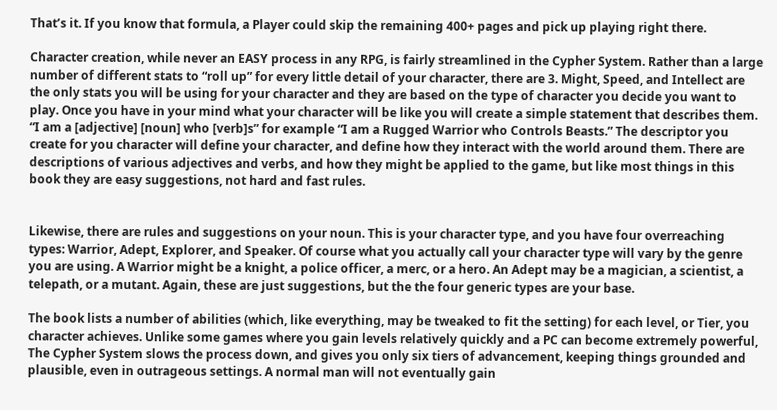That’s it. If you know that formula, a Player could skip the remaining 400+ pages and pick up playing right there.

Character creation, while never an EASY process in any RPG, is fairly streamlined in the Cypher System. Rather than a large number of different stats to “roll up” for every little detail of your character, there are 3. Might, Speed, and Intellect are the only stats you will be using for your character and they are based on the type of character you decide you want to play. Once you have in your mind what your character will be like you will create a simple statement that describes them. “I am a [adjective] [noun] who [verb]s” for example “I am a Rugged Warrior who Controls Beasts.” The descriptor you create for you character will define your character, and define how they interact with the world around them. There are descriptions of various adjectives and verbs, and how they might be applied to the game, but like most things in this book they are easy suggestions, not hard and fast rules.


Likewise, there are rules and suggestions on your noun. This is your character type, and you have four overreaching types: Warrior, Adept, Explorer, and Speaker. Of course what you actually call your character type will vary by the genre you are using. A Warrior might be a knight, a police officer, a merc, or a hero. An Adept may be a magician, a scientist, a telepath, or a mutant. Again, these are just suggestions, but the the four generic types are your base.

The book lists a number of abilities (which, like everything, may be tweaked to fit the setting) for each level, or Tier, you character achieves. Unlike some games where you gain levels relatively quickly and a PC can become extremely powerful, The Cypher System slows the process down, and gives you only six tiers of advancement, keeping things grounded and plausible, even in outrageous settings. A normal man will not eventually gain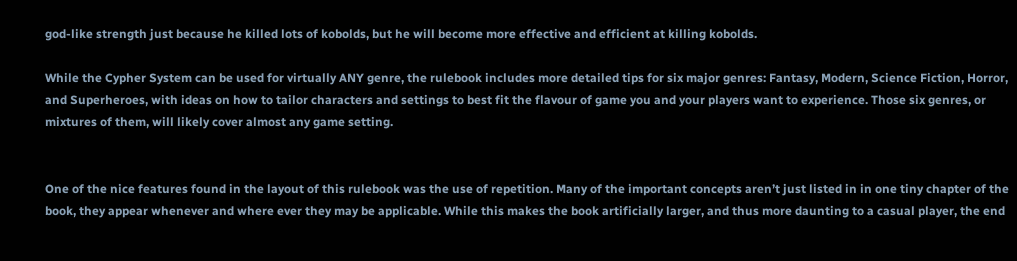god-like strength just because he killed lots of kobolds, but he will become more effective and efficient at killing kobolds.

While the Cypher System can be used for virtually ANY genre, the rulebook includes more detailed tips for six major genres: Fantasy, Modern, Science Fiction, Horror, and Superheroes, with ideas on how to tailor characters and settings to best fit the flavour of game you and your players want to experience. Those six genres, or mixtures of them, will likely cover almost any game setting.


One of the nice features found in the layout of this rulebook was the use of repetition. Many of the important concepts aren’t just listed in in one tiny chapter of the book, they appear whenever and where ever they may be applicable. While this makes the book artificially larger, and thus more daunting to a casual player, the end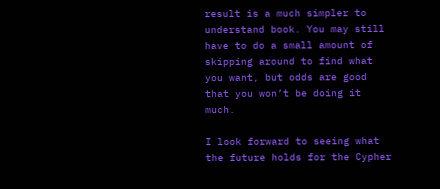result is a much simpler to understand book. You may still have to do a small amount of skipping around to find what you want, but odds are good that you won’t be doing it much.

I look forward to seeing what the future holds for the Cypher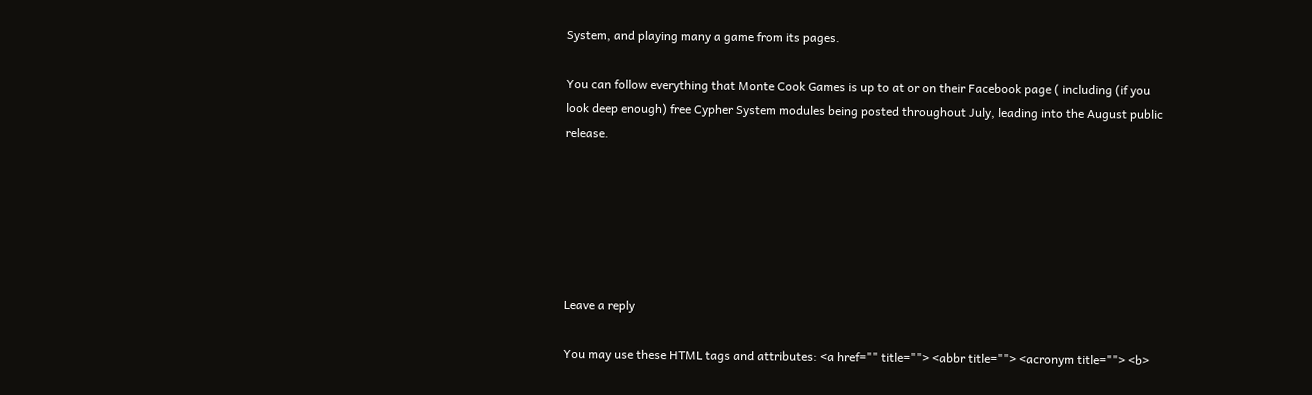System, and playing many a game from its pages.

You can follow everything that Monte Cook Games is up to at or on their Facebook page ( including (if you look deep enough) free Cypher System modules being posted throughout July, leading into the August public release.






Leave a reply

You may use these HTML tags and attributes: <a href="" title=""> <abbr title=""> <acronym title=""> <b>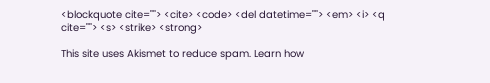<blockquote cite=""> <cite> <code> <del datetime=""> <em> <i> <q cite=""> <s> <strike> <strong>

This site uses Akismet to reduce spam. Learn how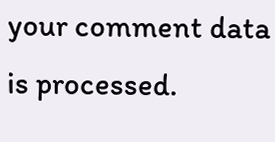your comment data is processed.